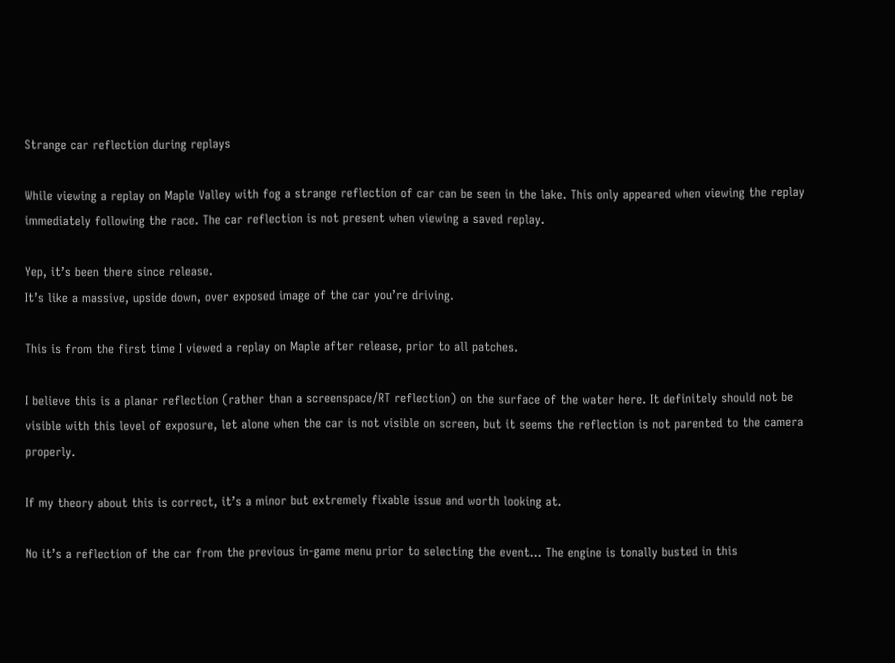Strange car reflection during replays

While viewing a replay on Maple Valley with fog a strange reflection of car can be seen in the lake. This only appeared when viewing the replay immediately following the race. The car reflection is not present when viewing a saved replay.

Yep, it’s been there since release.
It’s like a massive, upside down, over exposed image of the car you’re driving.

This is from the first time I viewed a replay on Maple after release, prior to all patches.

I believe this is a planar reflection (rather than a screenspace/RT reflection) on the surface of the water here. It definitely should not be visible with this level of exposure, let alone when the car is not visible on screen, but it seems the reflection is not parented to the camera properly.

If my theory about this is correct, it’s a minor but extremely fixable issue and worth looking at.

No it’s a reflection of the car from the previous in-game menu prior to selecting the event… The engine is tonally busted in this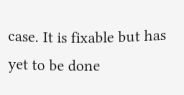case. It is fixable but has yet to be done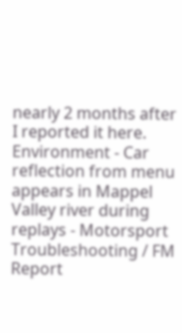nearly 2 months after I reported it here.
Environment - Car reflection from menu appears in Mappel Valley river during replays - Motorsport Troubleshooting / FM Report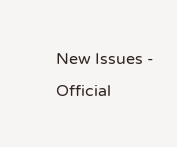New Issues - Official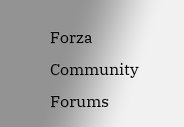Forza Community Forums